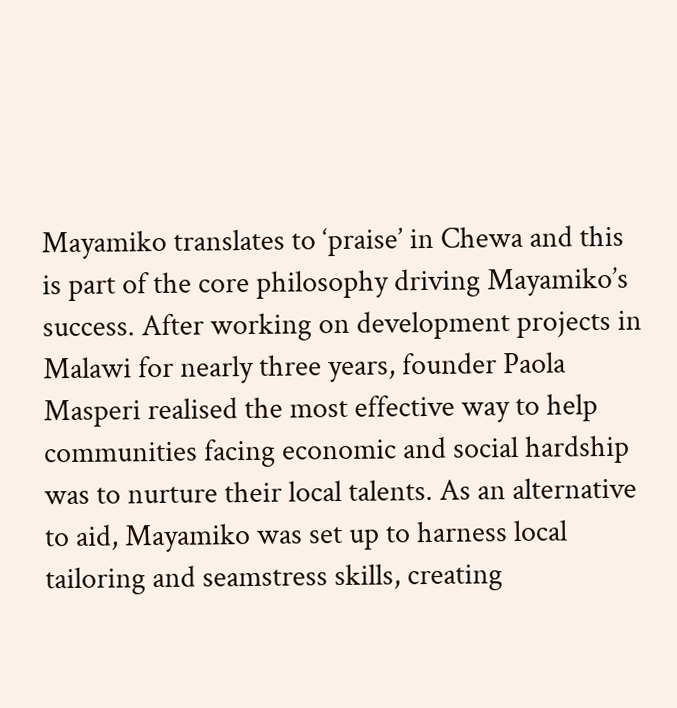Mayamiko translates to ‘praise’ in Chewa and this is part of the core philosophy driving Mayamiko’s success. After working on development projects in Malawi for nearly three years, founder Paola Masperi realised the most effective way to help communities facing economic and social hardship was to nurture their local talents. As an alternative to aid, Mayamiko was set up to harness local tailoring and seamstress skills, creating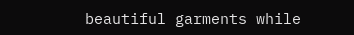beautiful garments while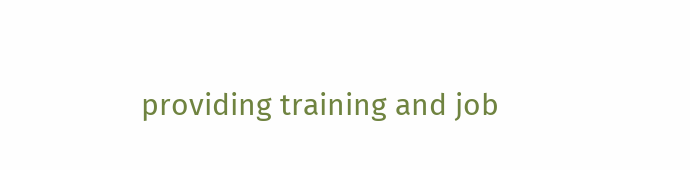providing training and job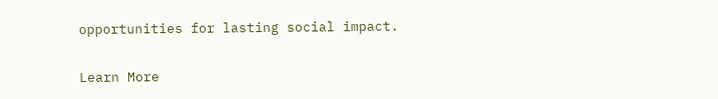opportunities for lasting social impact.

Learn More